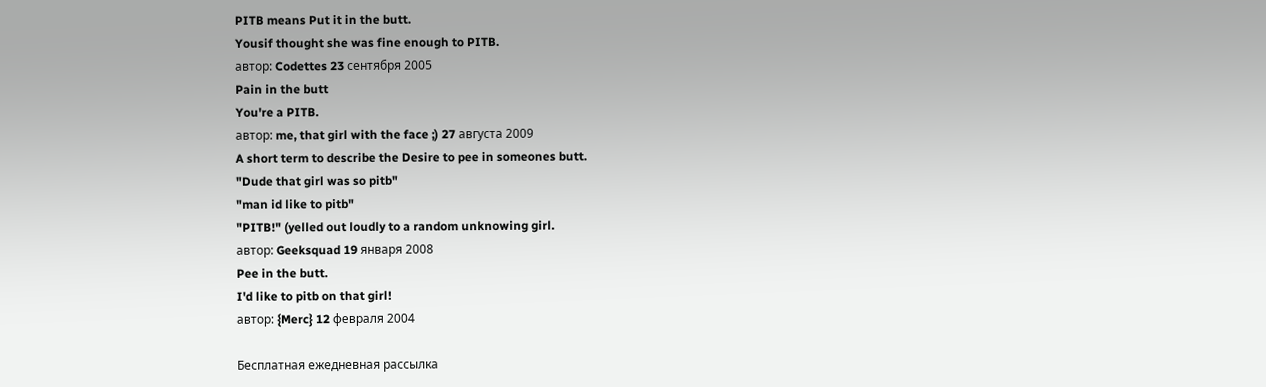PITB means Put it in the butt.
Yousif thought she was fine enough to PITB.
автор: Codettes 23 сентября 2005
Pain in the butt
You're a PITB.
автор: me, that girl with the face ;) 27 августа 2009
A short term to describe the Desire to pee in someones butt.
"Dude that girl was so pitb"
"man id like to pitb"
"PITB!" (yelled out loudly to a random unknowing girl.
автор: Geeksquad 19 января 2008
Pee in the butt.
I'd like to pitb on that girl!
автор: {Merc} 12 февраля 2004

Бесплатная ежедневная рассылка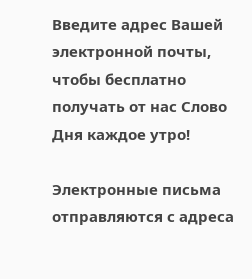Введите адрес Вашей электронной почты, чтобы бесплатно получать от нас Слово Дня каждое утро!

Электронные письма отправляются с адреса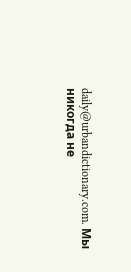daily@urbandictionary.com. Мы никогда не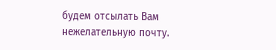будем отсылать Вам нежелательную почту.